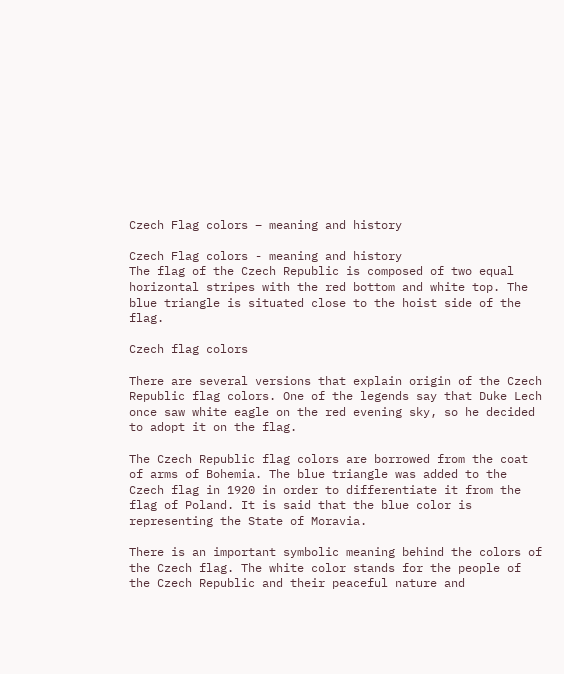Czech Flag colors – meaning and history

Czech Flag colors - meaning and history
The flag of the Czech Republic is composed of two equal horizontal stripes with the red bottom and white top. The blue triangle is situated close to the hoist side of the flag.

Czech flag colors

There are several versions that explain origin of the Czech Republic flag colors. One of the legends say that Duke Lech once saw white eagle on the red evening sky, so he decided to adopt it on the flag.

The Czech Republic flag colors are borrowed from the coat of arms of Bohemia. The blue triangle was added to the Czech flag in 1920 in order to differentiate it from the flag of Poland. It is said that the blue color is representing the State of Moravia.

There is an important symbolic meaning behind the colors of the Czech flag. The white color stands for the people of the Czech Republic and their peaceful nature and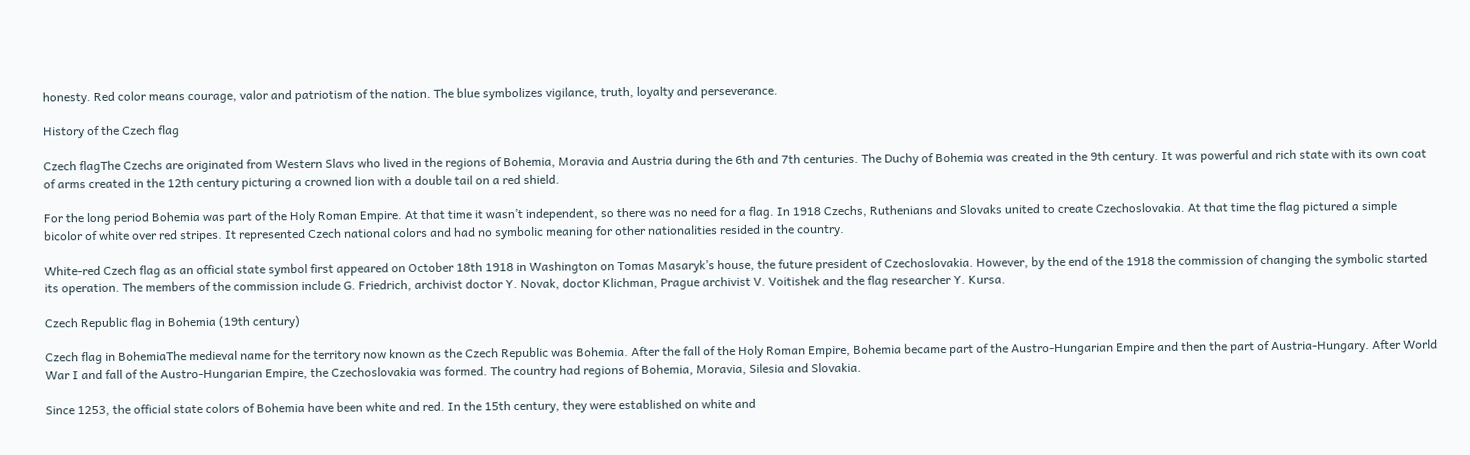honesty. Red color means courage, valor and patriotism of the nation. The blue symbolizes vigilance, truth, loyalty and perseverance.

History of the Czech flag

Czech flagThe Czechs are originated from Western Slavs who lived in the regions of Bohemia, Moravia and Austria during the 6th and 7th centuries. The Duchy of Bohemia was created in the 9th century. It was powerful and rich state with its own coat of arms created in the 12th century picturing a crowned lion with a double tail on a red shield.

For the long period Bohemia was part of the Holy Roman Empire. At that time it wasn’t independent, so there was no need for a flag. In 1918 Czechs, Ruthenians and Slovaks united to create Czechoslovakia. At that time the flag pictured a simple bicolor of white over red stripes. It represented Czech national colors and had no symbolic meaning for other nationalities resided in the country.

White-red Czech flag as an official state symbol first appeared on October 18th 1918 in Washington on Tomas Masaryk’s house, the future president of Czechoslovakia. However, by the end of the 1918 the commission of changing the symbolic started its operation. The members of the commission include G. Friedrich, archivist doctor Y. Novak, doctor Klichman, Prague archivist V. Voitishek and the flag researcher Y. Kursa.

Czech Republic flag in Bohemia (19th century)

Czech flag in BohemiaThe medieval name for the territory now known as the Czech Republic was Bohemia. After the fall of the Holy Roman Empire, Bohemia became part of the Austro-Hungarian Empire and then the part of Austria-Hungary. After World War I and fall of the Austro-Hungarian Empire, the Czechoslovakia was formed. The country had regions of Bohemia, Moravia, Silesia and Slovakia.

Since 1253, the official state colors of Bohemia have been white and red. In the 15th century, they were established on white and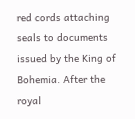red cords attaching seals to documents issued by the King of Bohemia. After the royal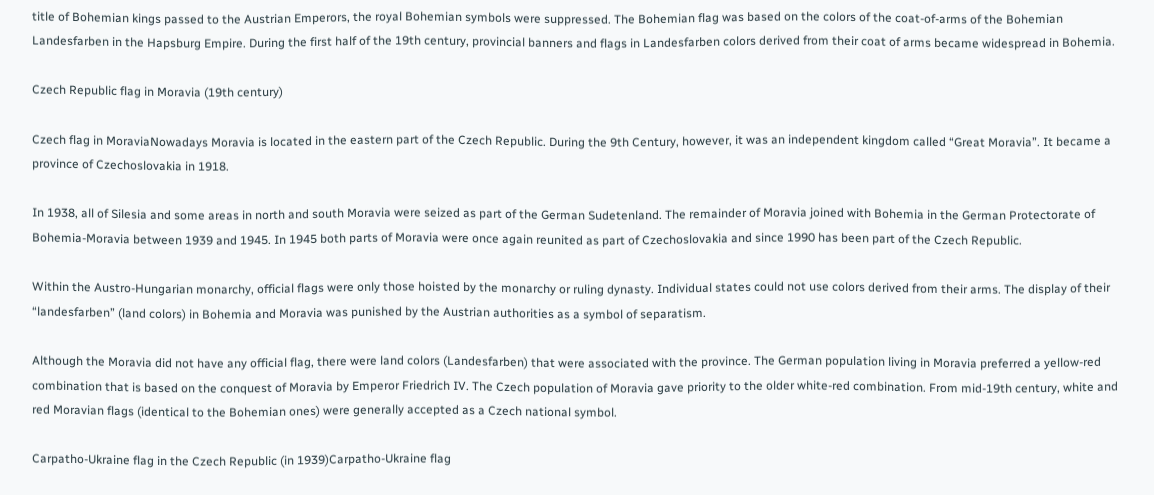title of Bohemian kings passed to the Austrian Emperors, the royal Bohemian symbols were suppressed. The Bohemian flag was based on the colors of the coat-of-arms of the Bohemian Landesfarben in the Hapsburg Empire. During the first half of the 19th century, provincial banners and flags in Landesfarben colors derived from their coat of arms became widespread in Bohemia.

Czech Republic flag in Moravia (19th century)

Czech flag in MoraviaNowadays Moravia is located in the eastern part of the Czech Republic. During the 9th Century, however, it was an independent kingdom called “Great Moravia”. It became a province of Czechoslovakia in 1918.

In 1938, all of Silesia and some areas in north and south Moravia were seized as part of the German Sudetenland. The remainder of Moravia joined with Bohemia in the German Protectorate of Bohemia-Moravia between 1939 and 1945. In 1945 both parts of Moravia were once again reunited as part of Czechoslovakia and since 1990 has been part of the Czech Republic.

Within the Austro-Hungarian monarchy, official flags were only those hoisted by the monarchy or ruling dynasty. Individual states could not use colors derived from their arms. The display of their “landesfarben” (land colors) in Bohemia and Moravia was punished by the Austrian authorities as a symbol of separatism.

Although the Moravia did not have any official flag, there were land colors (Landesfarben) that were associated with the province. The German population living in Moravia preferred a yellow-red combination that is based on the conquest of Moravia by Emperor Friedrich IV. The Czech population of Moravia gave priority to the older white-red combination. From mid-19th century, white and red Moravian flags (identical to the Bohemian ones) were generally accepted as a Czech national symbol.

Carpatho-Ukraine flag in the Czech Republic (in 1939)Carpatho-Ukraine flag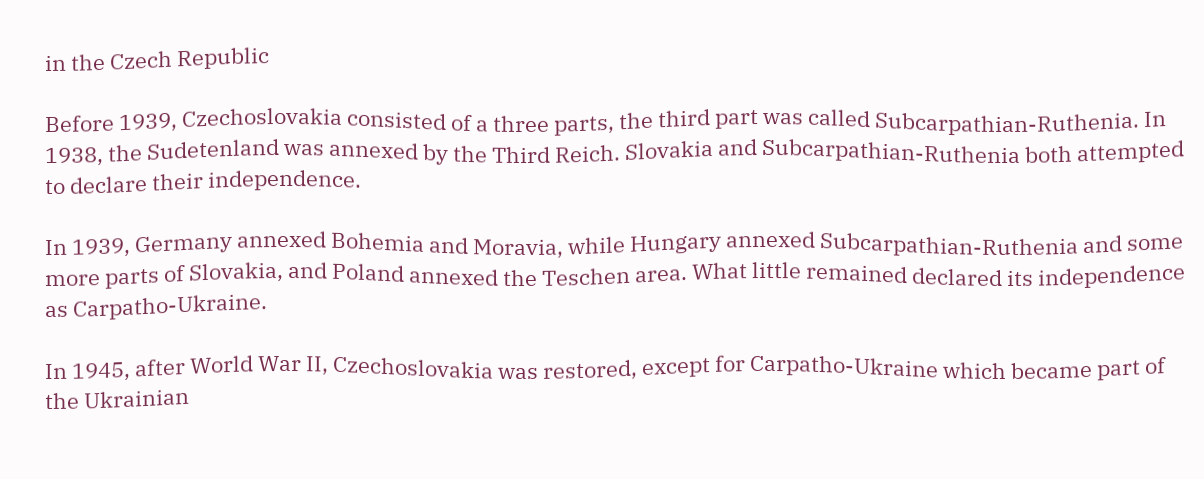in the Czech Republic

Before 1939, Czechoslovakia consisted of a three parts, the third part was called Subcarpathian-Ruthenia. In 1938, the Sudetenland was annexed by the Third Reich. Slovakia and Subcarpathian-Ruthenia both attempted to declare their independence.

In 1939, Germany annexed Bohemia and Moravia, while Hungary annexed Subcarpathian-Ruthenia and some more parts of Slovakia, and Poland annexed the Teschen area. What little remained declared its independence as Carpatho-Ukraine.

In 1945, after World War II, Czechoslovakia was restored, except for Carpatho-Ukraine which became part of the Ukrainian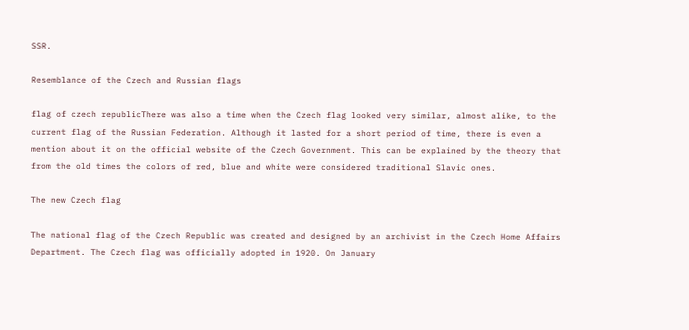SSR.

Resemblance of the Czech and Russian flags

flag of czech republicThere was also a time when the Czech flag looked very similar, almost alike, to the current flag of the Russian Federation. Although it lasted for a short period of time, there is even a mention about it on the official website of the Czech Government. This can be explained by the theory that from the old times the colors of red, blue and white were considered traditional Slavic ones.

The new Czech flag

The national flag of the Czech Republic was created and designed by an archivist in the Czech Home Affairs Department. The Czech flag was officially adopted in 1920. On January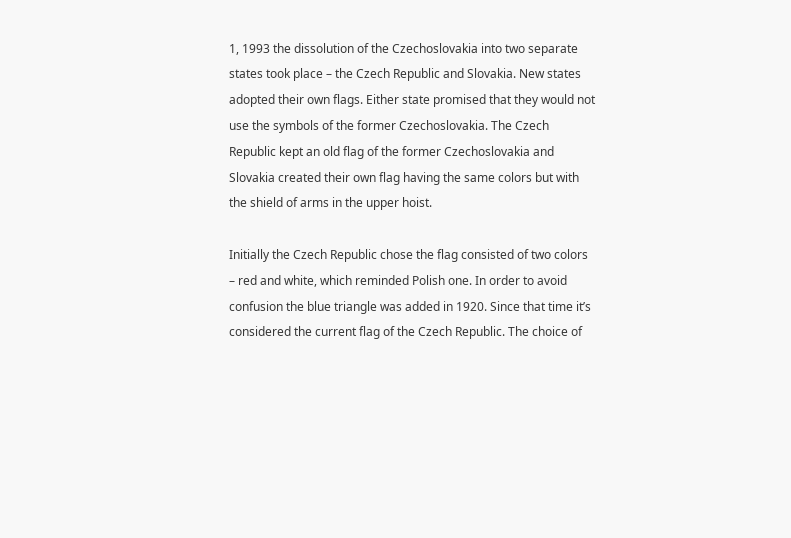1, 1993 the dissolution of the Czechoslovakia into two separate states took place – the Czech Republic and Slovakia. New states adopted their own flags. Either state promised that they would not use the symbols of the former Czechoslovakia. The Czech Republic kept an old flag of the former Czechoslovakia and Slovakia created their own flag having the same colors but with the shield of arms in the upper hoist.

Initially the Czech Republic chose the flag consisted of two colors – red and white, which reminded Polish one. In order to avoid confusion the blue triangle was added in 1920. Since that time it’s considered the current flag of the Czech Republic. The choice of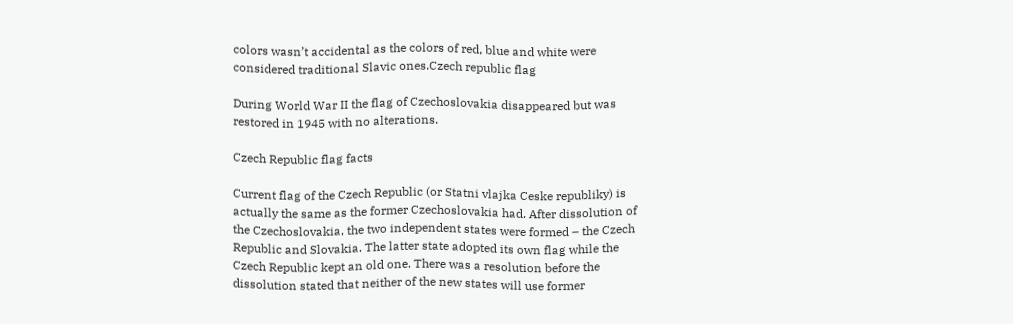colors wasn’t accidental as the colors of red, blue and white were considered traditional Slavic ones.Czech republic flag

During World War II the flag of Czechoslovakia disappeared but was restored in 1945 with no alterations.

Czech Republic flag facts

Current flag of the Czech Republic (or Statni vlajka Ceske republiky) is actually the same as the former Czechoslovakia had. After dissolution of the Czechoslovakia, the two independent states were formed – the Czech Republic and Slovakia. The latter state adopted its own flag while the Czech Republic kept an old one. There was a resolution before the dissolution stated that neither of the new states will use former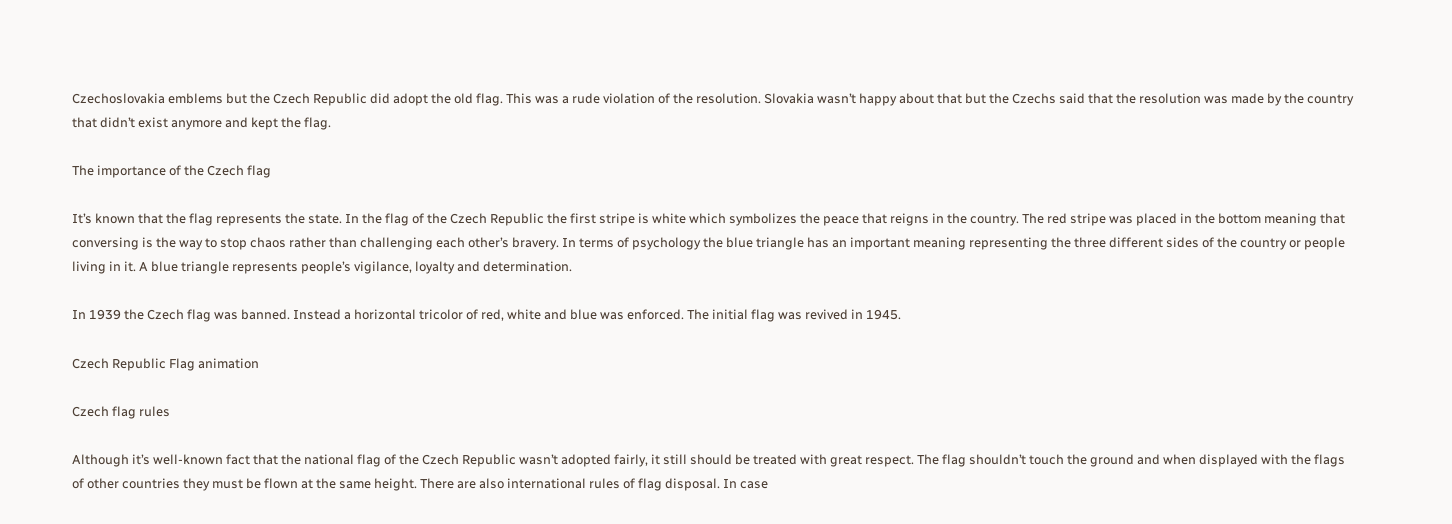Czechoslovakia emblems but the Czech Republic did adopt the old flag. This was a rude violation of the resolution. Slovakia wasn’t happy about that but the Czechs said that the resolution was made by the country that didn’t exist anymore and kept the flag.

The importance of the Czech flag

It’s known that the flag represents the state. In the flag of the Czech Republic the first stripe is white which symbolizes the peace that reigns in the country. The red stripe was placed in the bottom meaning that conversing is the way to stop chaos rather than challenging each other’s bravery. In terms of psychology the blue triangle has an important meaning representing the three different sides of the country or people living in it. A blue triangle represents people’s vigilance, loyalty and determination.

In 1939 the Czech flag was banned. Instead a horizontal tricolor of red, white and blue was enforced. The initial flag was revived in 1945.

Czech Republic Flag animation

Czech flag rules

Although it’s well-known fact that the national flag of the Czech Republic wasn’t adopted fairly, it still should be treated with great respect. The flag shouldn’t touch the ground and when displayed with the flags of other countries they must be flown at the same height. There are also international rules of flag disposal. In case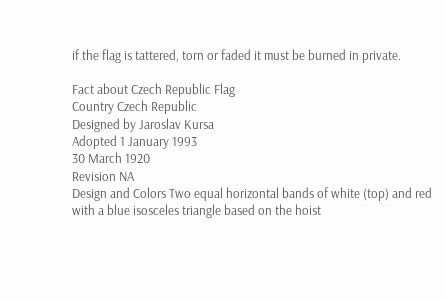if the flag is tattered, torn or faded it must be burned in private.

Fact about Czech Republic Flag
Country Czech Republic
Designed by Jaroslav Kursa
Adopted 1 January 1993
30 March 1920
Revision NA
Design and Colors Two equal horizontal bands of white (top) and red with a blue isosceles triangle based on the hoist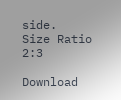side.
Size Ratio 2:3

Download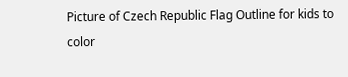Picture of Czech Republic Flag Outline for kids to color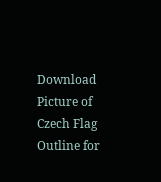Download Picture of Czech Flag Outline for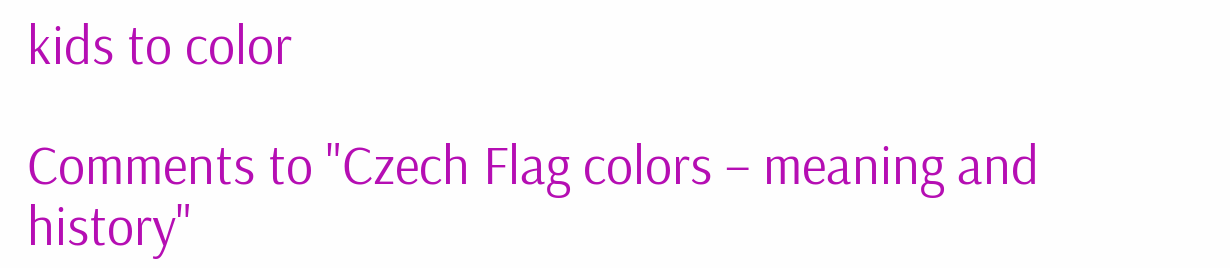kids to color

Comments to "Czech Flag colors – meaning and history"